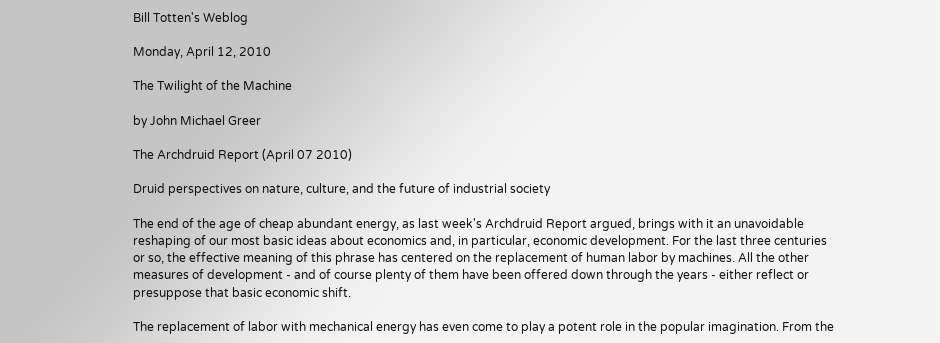Bill Totten's Weblog

Monday, April 12, 2010

The Twilight of the Machine

by John Michael Greer

The Archdruid Report (April 07 2010)

Druid perspectives on nature, culture, and the future of industrial society

The end of the age of cheap abundant energy, as last week's Archdruid Report argued, brings with it an unavoidable reshaping of our most basic ideas about economics and, in particular, economic development. For the last three centuries or so, the effective meaning of this phrase has centered on the replacement of human labor by machines. All the other measures of development - and of course plenty of them have been offered down through the years - either reflect or presuppose that basic economic shift.

The replacement of labor with mechanical energy has even come to play a potent role in the popular imagination. From the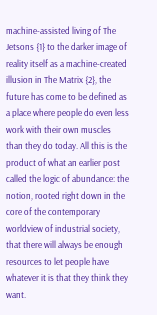machine-assisted living of The Jetsons {1} to the darker image of reality itself as a machine-created illusion in The Matrix {2}, the future has come to be defined as a place where people do even less work with their own muscles than they do today. All this is the product of what an earlier post called the logic of abundance: the notion, rooted right down in the core of the contemporary worldview of industrial society, that there will always be enough resources to let people have whatever it is that they think they want.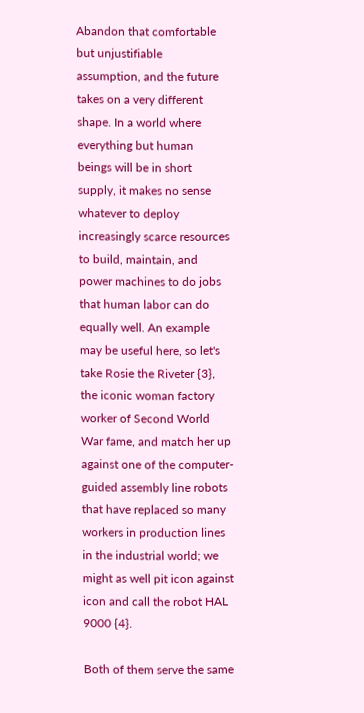Abandon that comfortable but unjustifiable assumption, and the future takes on a very different shape. In a world where everything but human beings will be in short supply, it makes no sense whatever to deploy increasingly scarce resources to build, maintain, and power machines to do jobs that human labor can do equally well. An example may be useful here, so let's take Rosie the Riveter {3}, the iconic woman factory worker of Second World War fame, and match her up against one of the computer-guided assembly line robots that have replaced so many workers in production lines in the industrial world; we might as well pit icon against icon and call the robot HAL 9000 {4}.

Both of them serve the same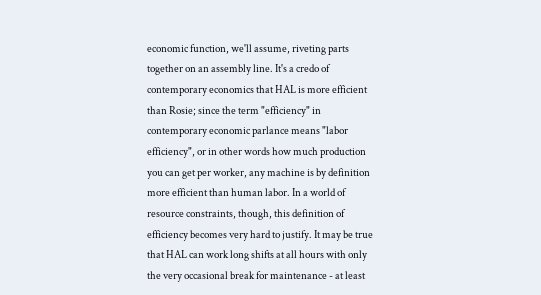economic function, we'll assume, riveting parts together on an assembly line. It's a credo of contemporary economics that HAL is more efficient than Rosie; since the term "efficiency" in contemporary economic parlance means "labor efficiency", or in other words how much production you can get per worker, any machine is by definition more efficient than human labor. In a world of resource constraints, though, this definition of efficiency becomes very hard to justify. It may be true that HAL can work long shifts at all hours with only the very occasional break for maintenance - at least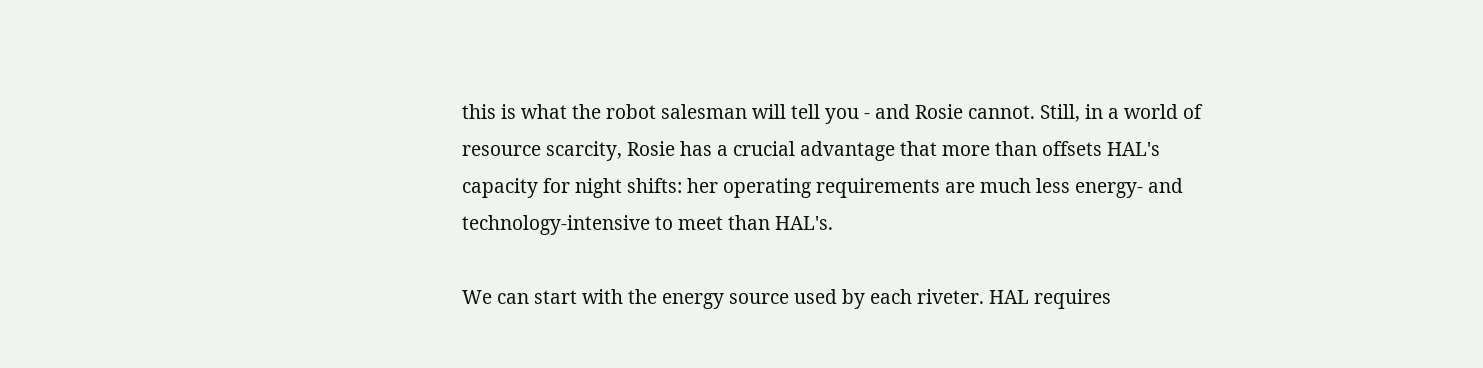this is what the robot salesman will tell you - and Rosie cannot. Still, in a world of resource scarcity, Rosie has a crucial advantage that more than offsets HAL's capacity for night shifts: her operating requirements are much less energy- and technology-intensive to meet than HAL's.

We can start with the energy source used by each riveter. HAL requires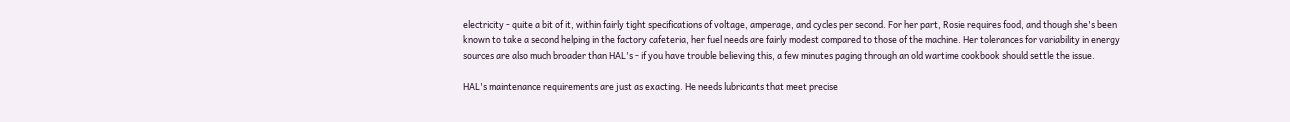electricity - quite a bit of it, within fairly tight specifications of voltage, amperage, and cycles per second. For her part, Rosie requires food, and though she's been known to take a second helping in the factory cafeteria, her fuel needs are fairly modest compared to those of the machine. Her tolerances for variability in energy sources are also much broader than HAL's - if you have trouble believing this, a few minutes paging through an old wartime cookbook should settle the issue.

HAL's maintenance requirements are just as exacting. He needs lubricants that meet precise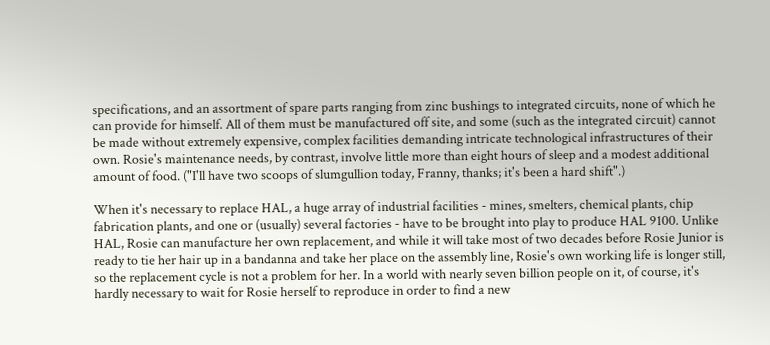specifications, and an assortment of spare parts ranging from zinc bushings to integrated circuits, none of which he can provide for himself. All of them must be manufactured off site, and some (such as the integrated circuit) cannot be made without extremely expensive, complex facilities demanding intricate technological infrastructures of their own. Rosie's maintenance needs, by contrast, involve little more than eight hours of sleep and a modest additional amount of food. ("I'll have two scoops of slumgullion today, Franny, thanks; it's been a hard shift".)

When it's necessary to replace HAL, a huge array of industrial facilities - mines, smelters, chemical plants, chip fabrication plants, and one or (usually) several factories - have to be brought into play to produce HAL 9100. Unlike HAL, Rosie can manufacture her own replacement, and while it will take most of two decades before Rosie Junior is ready to tie her hair up in a bandanna and take her place on the assembly line, Rosie's own working life is longer still, so the replacement cycle is not a problem for her. In a world with nearly seven billion people on it, of course, it's hardly necessary to wait for Rosie herself to reproduce in order to find a new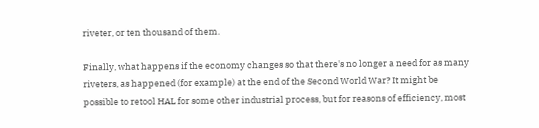riveter, or ten thousand of them.

Finally, what happens if the economy changes so that there's no longer a need for as many riveters, as happened (for example) at the end of the Second World War? It might be possible to retool HAL for some other industrial process, but for reasons of efficiency, most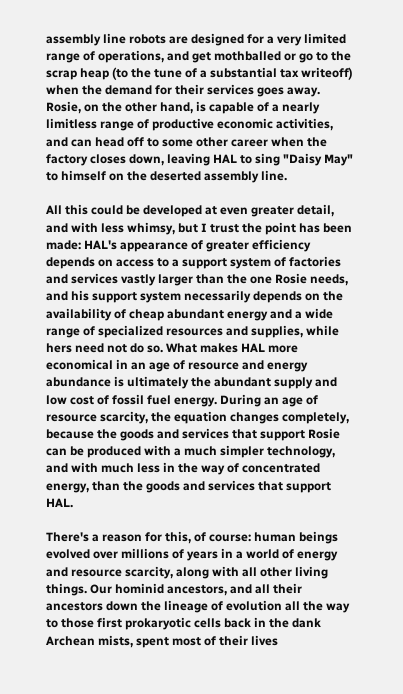assembly line robots are designed for a very limited range of operations, and get mothballed or go to the scrap heap (to the tune of a substantial tax writeoff) when the demand for their services goes away. Rosie, on the other hand, is capable of a nearly limitless range of productive economic activities, and can head off to some other career when the factory closes down, leaving HAL to sing "Daisy May" to himself on the deserted assembly line.

All this could be developed at even greater detail, and with less whimsy, but I trust the point has been made: HAL's appearance of greater efficiency depends on access to a support system of factories and services vastly larger than the one Rosie needs, and his support system necessarily depends on the availability of cheap abundant energy and a wide range of specialized resources and supplies, while hers need not do so. What makes HAL more economical in an age of resource and energy abundance is ultimately the abundant supply and low cost of fossil fuel energy. During an age of resource scarcity, the equation changes completely, because the goods and services that support Rosie can be produced with a much simpler technology, and with much less in the way of concentrated energy, than the goods and services that support HAL.

There's a reason for this, of course: human beings evolved over millions of years in a world of energy and resource scarcity, along with all other living things. Our hominid ancestors, and all their ancestors down the lineage of evolution all the way to those first prokaryotic cells back in the dank Archean mists, spent most of their lives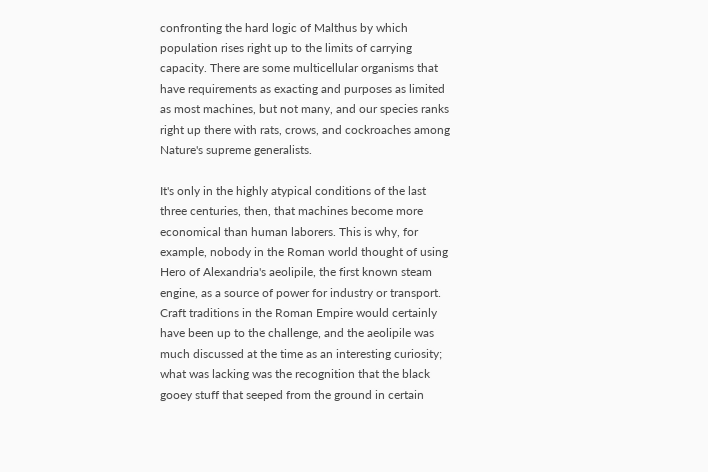confronting the hard logic of Malthus by which population rises right up to the limits of carrying capacity. There are some multicellular organisms that have requirements as exacting and purposes as limited as most machines, but not many, and our species ranks right up there with rats, crows, and cockroaches among Nature's supreme generalists.

It's only in the highly atypical conditions of the last three centuries, then, that machines become more economical than human laborers. This is why, for example, nobody in the Roman world thought of using Hero of Alexandria's aeolipile, the first known steam engine, as a source of power for industry or transport. Craft traditions in the Roman Empire would certainly have been up to the challenge, and the aeolipile was much discussed at the time as an interesting curiosity; what was lacking was the recognition that the black gooey stuff that seeped from the ground in certain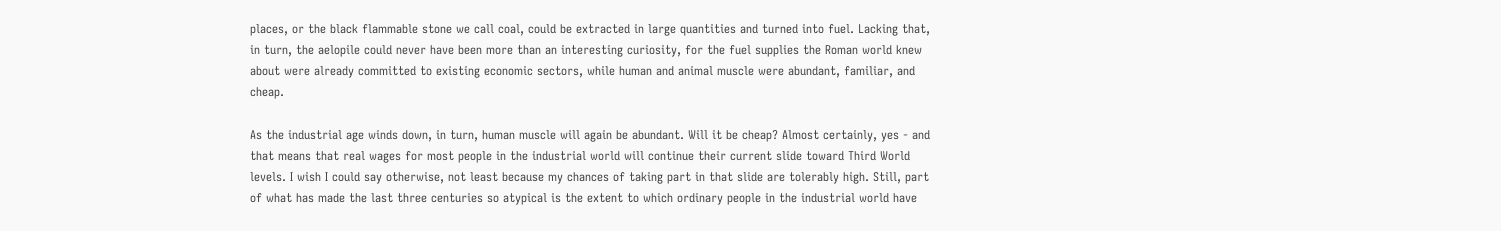places, or the black flammable stone we call coal, could be extracted in large quantities and turned into fuel. Lacking that, in turn, the aelopile could never have been more than an interesting curiosity, for the fuel supplies the Roman world knew about were already committed to existing economic sectors, while human and animal muscle were abundant, familiar, and cheap.

As the industrial age winds down, in turn, human muscle will again be abundant. Will it be cheap? Almost certainly, yes - and that means that real wages for most people in the industrial world will continue their current slide toward Third World levels. I wish I could say otherwise, not least because my chances of taking part in that slide are tolerably high. Still, part of what has made the last three centuries so atypical is the extent to which ordinary people in the industrial world have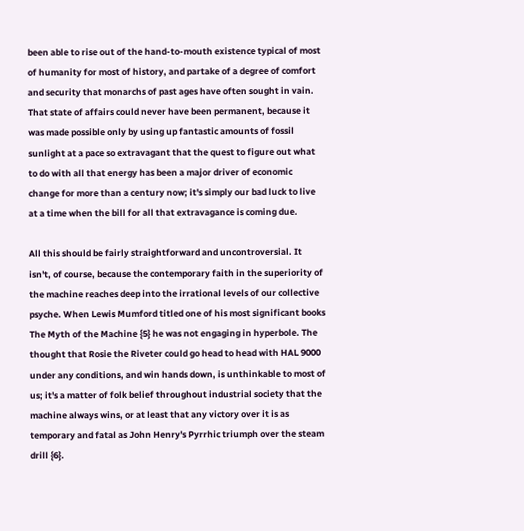been able to rise out of the hand-to-mouth existence typical of most of humanity for most of history, and partake of a degree of comfort and security that monarchs of past ages have often sought in vain. That state of affairs could never have been permanent, because it was made possible only by using up fantastic amounts of fossil sunlight at a pace so extravagant that the quest to figure out what to do with all that energy has been a major driver of economic change for more than a century now; it's simply our bad luck to live at a time when the bill for all that extravagance is coming due.

All this should be fairly straightforward and uncontroversial. It isn't, of course, because the contemporary faith in the superiority of the machine reaches deep into the irrational levels of our collective psyche. When Lewis Mumford titled one of his most significant books The Myth of the Machine {5} he was not engaging in hyperbole. The thought that Rosie the Riveter could go head to head with HAL 9000 under any conditions, and win hands down, is unthinkable to most of us; it's a matter of folk belief throughout industrial society that the machine always wins, or at least that any victory over it is as temporary and fatal as John Henry's Pyrrhic triumph over the steam drill {6}.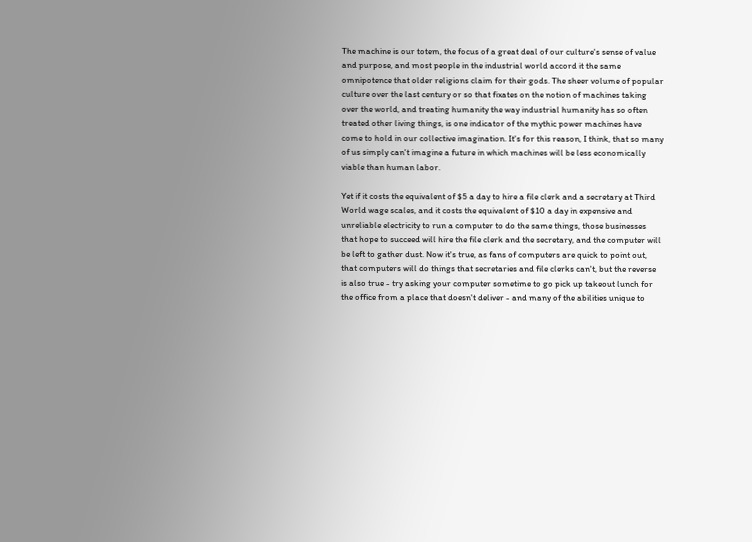The machine is our totem, the focus of a great deal of our culture's sense of value and purpose, and most people in the industrial world accord it the same omnipotence that older religions claim for their gods. The sheer volume of popular culture over the last century or so that fixates on the notion of machines taking over the world, and treating humanity the way industrial humanity has so often treated other living things, is one indicator of the mythic power machines have come to hold in our collective imagination. It's for this reason, I think, that so many of us simply can't imagine a future in which machines will be less economically viable than human labor.

Yet if it costs the equivalent of $5 a day to hire a file clerk and a secretary at Third World wage scales, and it costs the equivalent of $10 a day in expensive and unreliable electricity to run a computer to do the same things, those businesses that hope to succeed will hire the file clerk and the secretary, and the computer will be left to gather dust. Now it's true, as fans of computers are quick to point out, that computers will do things that secretaries and file clerks can't, but the reverse is also true - try asking your computer sometime to go pick up takeout lunch for the office from a place that doesn't deliver - and many of the abilities unique to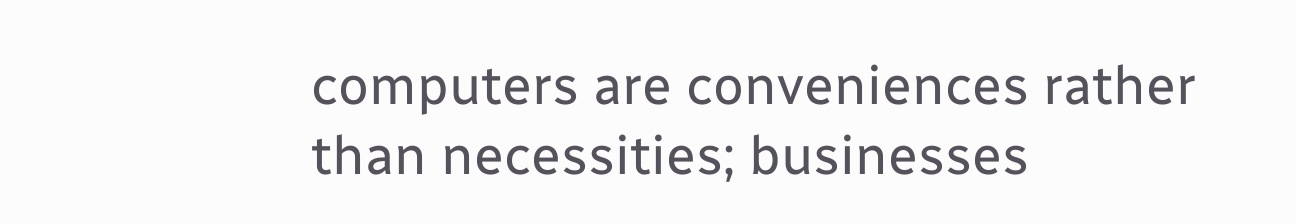computers are conveniences rather than necessities; businesses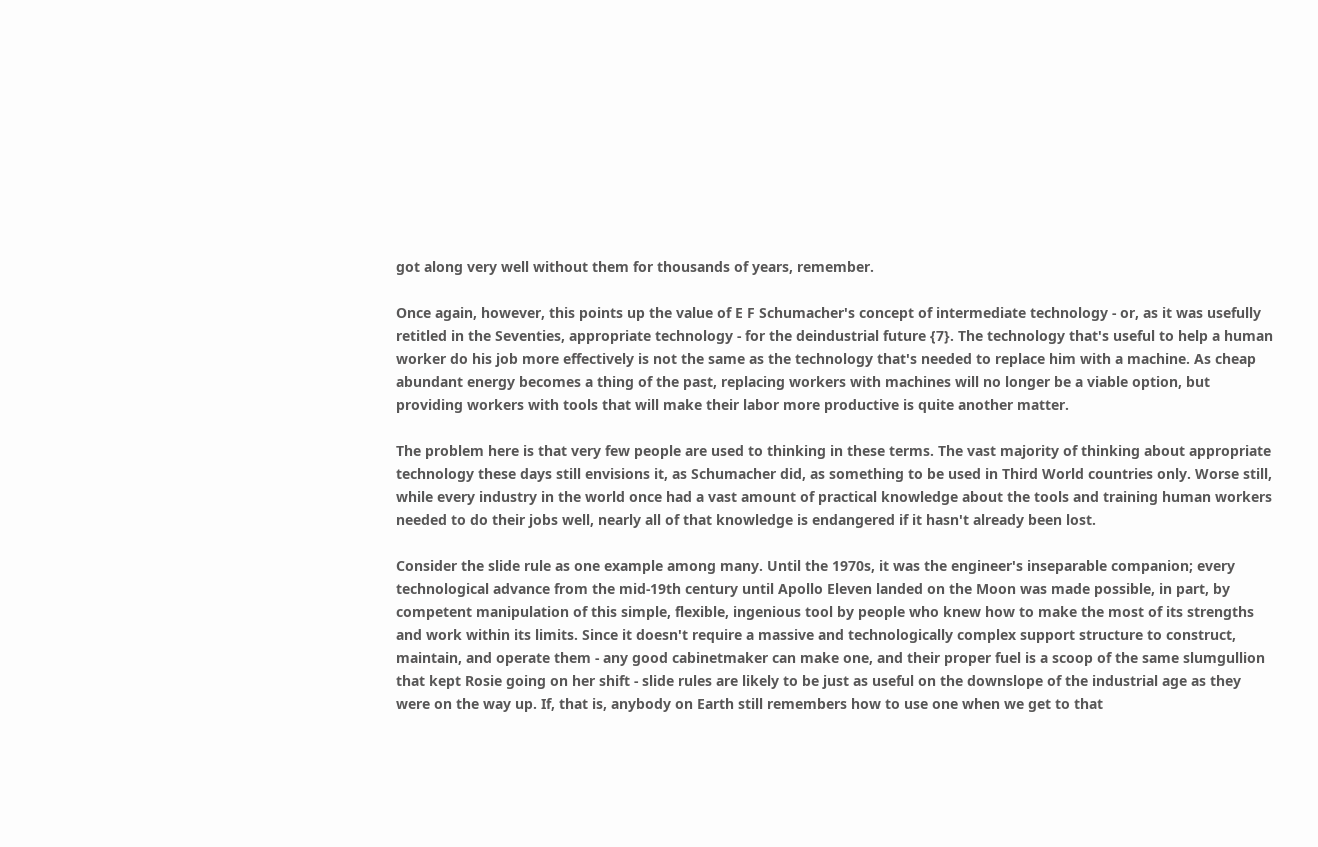got along very well without them for thousands of years, remember.

Once again, however, this points up the value of E F Schumacher's concept of intermediate technology - or, as it was usefully retitled in the Seventies, appropriate technology - for the deindustrial future {7}. The technology that's useful to help a human worker do his job more effectively is not the same as the technology that's needed to replace him with a machine. As cheap abundant energy becomes a thing of the past, replacing workers with machines will no longer be a viable option, but providing workers with tools that will make their labor more productive is quite another matter.

The problem here is that very few people are used to thinking in these terms. The vast majority of thinking about appropriate technology these days still envisions it, as Schumacher did, as something to be used in Third World countries only. Worse still, while every industry in the world once had a vast amount of practical knowledge about the tools and training human workers needed to do their jobs well, nearly all of that knowledge is endangered if it hasn't already been lost.

Consider the slide rule as one example among many. Until the 1970s, it was the engineer's inseparable companion; every technological advance from the mid-19th century until Apollo Eleven landed on the Moon was made possible, in part, by competent manipulation of this simple, flexible, ingenious tool by people who knew how to make the most of its strengths and work within its limits. Since it doesn't require a massive and technologically complex support structure to construct, maintain, and operate them - any good cabinetmaker can make one, and their proper fuel is a scoop of the same slumgullion that kept Rosie going on her shift - slide rules are likely to be just as useful on the downslope of the industrial age as they were on the way up. If, that is, anybody on Earth still remembers how to use one when we get to that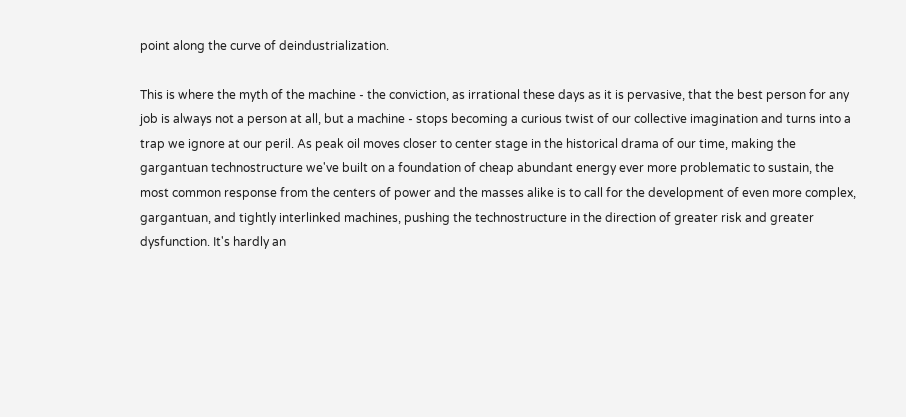point along the curve of deindustrialization.

This is where the myth of the machine - the conviction, as irrational these days as it is pervasive, that the best person for any job is always not a person at all, but a machine - stops becoming a curious twist of our collective imagination and turns into a trap we ignore at our peril. As peak oil moves closer to center stage in the historical drama of our time, making the gargantuan technostructure we've built on a foundation of cheap abundant energy ever more problematic to sustain, the most common response from the centers of power and the masses alike is to call for the development of even more complex, gargantuan, and tightly interlinked machines, pushing the technostructure in the direction of greater risk and greater dysfunction. It's hardly an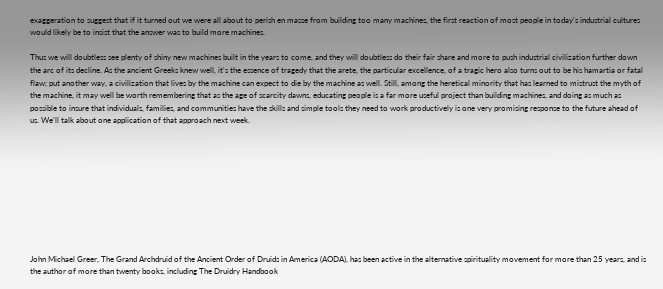exaggeration to suggest that if it turned out we were all about to perish en masse from building too many machines, the first reaction of most people in today's industrial cultures would likely be to insist that the answer was to build more machines.

Thus we will doubtless see plenty of shiny new machines built in the years to come, and they will doubtless do their fair share and more to push industrial civilization further down the arc of its decline. As the ancient Greeks knew well, it's the essence of tragedy that the arete, the particular excellence, of a tragic hero also turns out to be his hamartia or fatal flaw; put another way, a civilization that lives by the machine can expect to die by the machine as well. Still, among the heretical minority that has learned to mistrust the myth of the machine, it may well be worth remembering that as the age of scarcity dawns, educating people is a far more useful project than building machines, and doing as much as possible to insure that individuals, families, and communities have the skills and simple tools they need to work productively is one very promising response to the future ahead of us. We'll talk about one application of that approach next week.










John Michael Greer, The Grand Archdruid of the Ancient Order of Druids in America (AODA), has been active in the alternative spirituality movement for more than 25 years, and is the author of more than twenty books, including The Druidry Handbook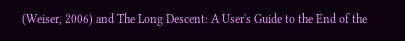(Weiser, 2006) and The Long Descent: A User's Guide to the End of the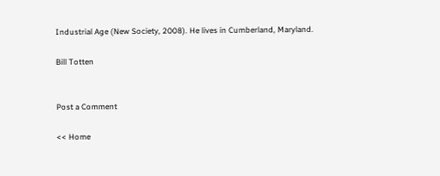Industrial Age (New Society, 2008). He lives in Cumberland, Maryland.

Bill Totten


Post a Comment

<< Home